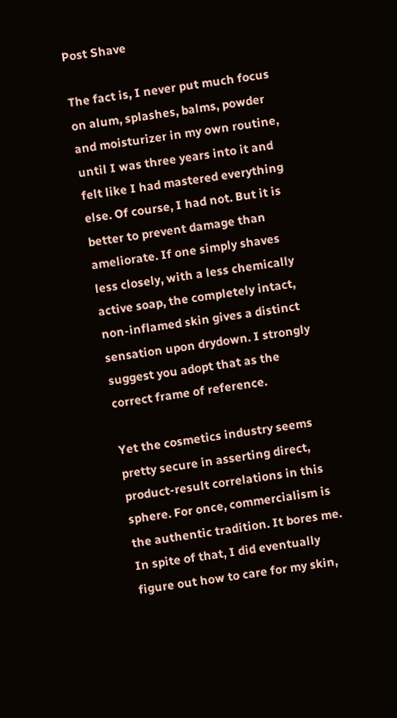Post Shave

The fact is, I never put much focus on alum, splashes, balms, powder and moisturizer in my own routine, until I was three years into it and felt like I had mastered everything else. Of course, I had not. But it is better to prevent damage than ameliorate. If one simply shaves less closely, with a less chemically active soap, the completely intact, non-inflamed skin gives a distinct sensation upon drydown. I strongly suggest you adopt that as the correct frame of reference.

Yet the cosmetics industry seems pretty secure in asserting direct, product-result correlations in this sphere. For once, commercialism is the authentic tradition. It bores me. In spite of that, I did eventually figure out how to care for my skin,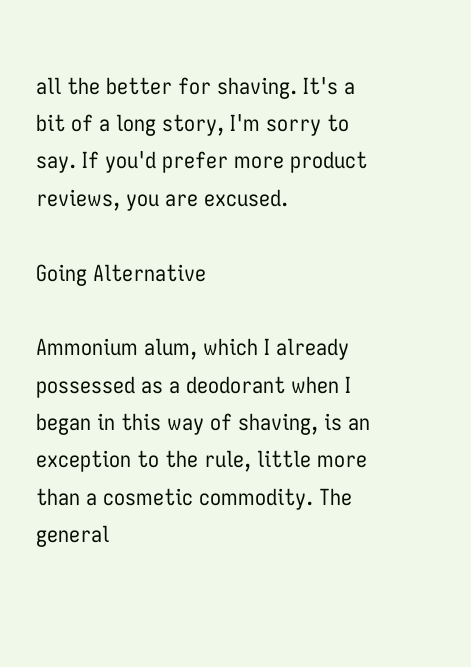all the better for shaving. It's a bit of a long story, I'm sorry to say. If you'd prefer more product reviews, you are excused.

Going Alternative

Ammonium alum, which I already possessed as a deodorant when I began in this way of shaving, is an exception to the rule, little more than a cosmetic commodity. The general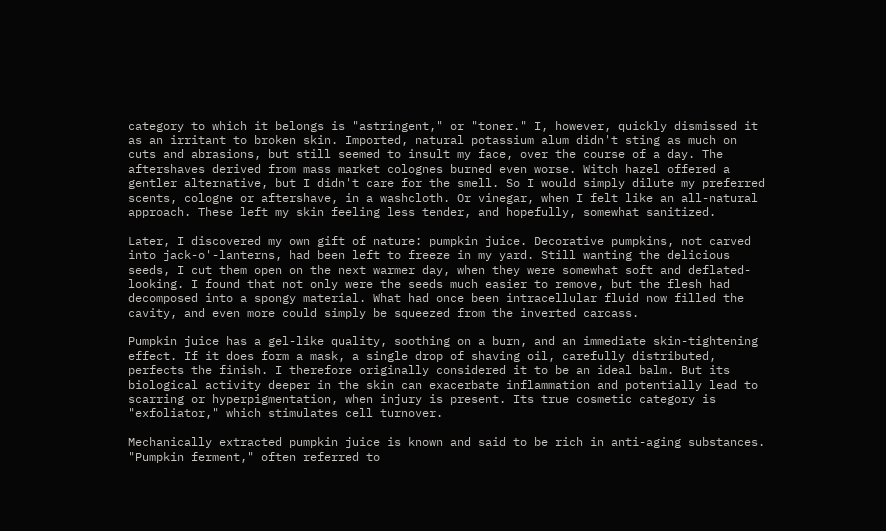category to which it belongs is "astringent," or "toner." I, however, quickly dismissed it as an irritant to broken skin. Imported, natural potassium alum didn't sting as much on cuts and abrasions, but still seemed to insult my face, over the course of a day. The aftershaves derived from mass market colognes burned even worse. Witch hazel offered a gentler alternative, but I didn't care for the smell. So I would simply dilute my preferred scents, cologne or aftershave, in a washcloth. Or vinegar, when I felt like an all-natural approach. These left my skin feeling less tender, and hopefully, somewhat sanitized.

Later, I discovered my own gift of nature: pumpkin juice. Decorative pumpkins, not carved into jack-o'-lanterns, had been left to freeze in my yard. Still wanting the delicious seeds, I cut them open on the next warmer day, when they were somewhat soft and deflated-looking. I found that not only were the seeds much easier to remove, but the flesh had decomposed into a spongy material. What had once been intracellular fluid now filled the cavity, and even more could simply be squeezed from the inverted carcass.

Pumpkin juice has a gel-like quality, soothing on a burn, and an immediate skin-tightening effect. If it does form a mask, a single drop of shaving oil, carefully distributed, perfects the finish. I therefore originally considered it to be an ideal balm. But its biological activity deeper in the skin can exacerbate inflammation and potentially lead to scarring or hyperpigmentation, when injury is present. Its true cosmetic category is "exfoliator," which stimulates cell turnover.

Mechanically extracted pumpkin juice is known and said to be rich in anti-aging substances. "Pumpkin ferment," often referred to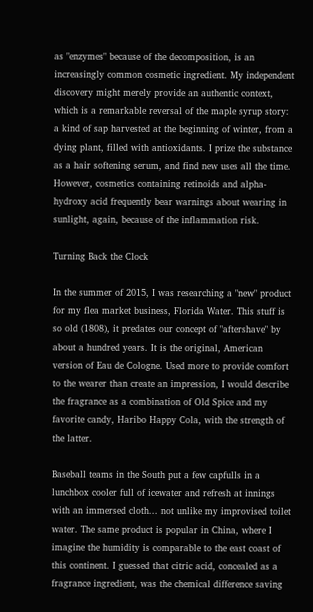as "enzymes" because of the decomposition, is an increasingly common cosmetic ingredient. My independent discovery might merely provide an authentic context, which is a remarkable reversal of the maple syrup story: a kind of sap harvested at the beginning of winter, from a dying plant, filled with antioxidants. I prize the substance as a hair softening serum, and find new uses all the time. However, cosmetics containing retinoids and alpha-hydroxy acid frequently bear warnings about wearing in sunlight, again, because of the inflammation risk.

Turning Back the Clock

In the summer of 2015, I was researching a "new" product for my flea market business, Florida Water. This stuff is so old (1808), it predates our concept of "aftershave" by about a hundred years. It is the original, American version of Eau de Cologne. Used more to provide comfort to the wearer than create an impression, I would describe the fragrance as a combination of Old Spice and my favorite candy, Haribo Happy Cola, with the strength of the latter.

Baseball teams in the South put a few capfulls in a lunchbox cooler full of icewater and refresh at innings with an immersed cloth... not unlike my improvised toilet water. The same product is popular in China, where I imagine the humidity is comparable to the east coast of this continent. I guessed that citric acid, concealed as a fragrance ingredient, was the chemical difference saving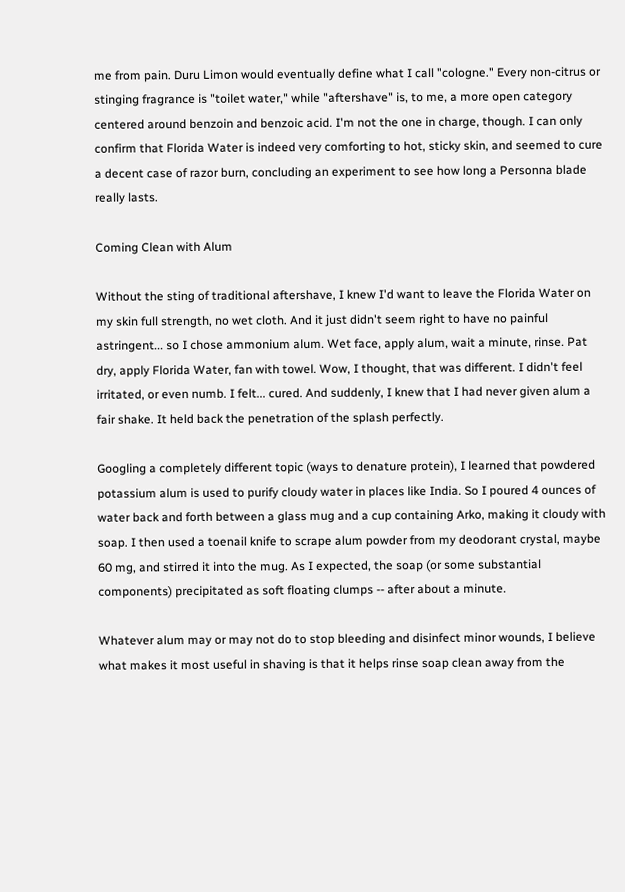me from pain. Duru Limon would eventually define what I call "cologne." Every non-citrus or stinging fragrance is "toilet water," while "aftershave" is, to me, a more open category centered around benzoin and benzoic acid. I'm not the one in charge, though. I can only confirm that Florida Water is indeed very comforting to hot, sticky skin, and seemed to cure a decent case of razor burn, concluding an experiment to see how long a Personna blade really lasts.

Coming Clean with Alum

Without the sting of traditional aftershave, I knew I'd want to leave the Florida Water on my skin full strength, no wet cloth. And it just didn't seem right to have no painful astringent... so I chose ammonium alum. Wet face, apply alum, wait a minute, rinse. Pat dry, apply Florida Water, fan with towel. Wow, I thought, that was different. I didn't feel irritated, or even numb. I felt... cured. And suddenly, I knew that I had never given alum a fair shake. It held back the penetration of the splash perfectly.

Googling a completely different topic (ways to denature protein), I learned that powdered potassium alum is used to purify cloudy water in places like India. So I poured 4 ounces of water back and forth between a glass mug and a cup containing Arko, making it cloudy with soap. I then used a toenail knife to scrape alum powder from my deodorant crystal, maybe 60 mg, and stirred it into the mug. As I expected, the soap (or some substantial components) precipitated as soft floating clumps -- after about a minute.

Whatever alum may or may not do to stop bleeding and disinfect minor wounds, I believe what makes it most useful in shaving is that it helps rinse soap clean away from the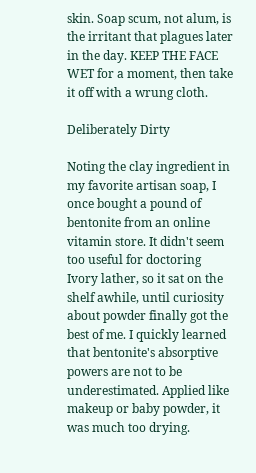skin. Soap scum, not alum, is the irritant that plagues later in the day. KEEP THE FACE WET for a moment, then take it off with a wrung cloth.

Deliberately Dirty

Noting the clay ingredient in my favorite artisan soap, I once bought a pound of bentonite from an online vitamin store. It didn't seem too useful for doctoring Ivory lather, so it sat on the shelf awhile, until curiosity about powder finally got the best of me. I quickly learned that bentonite's absorptive powers are not to be underestimated. Applied like makeup or baby powder, it was much too drying.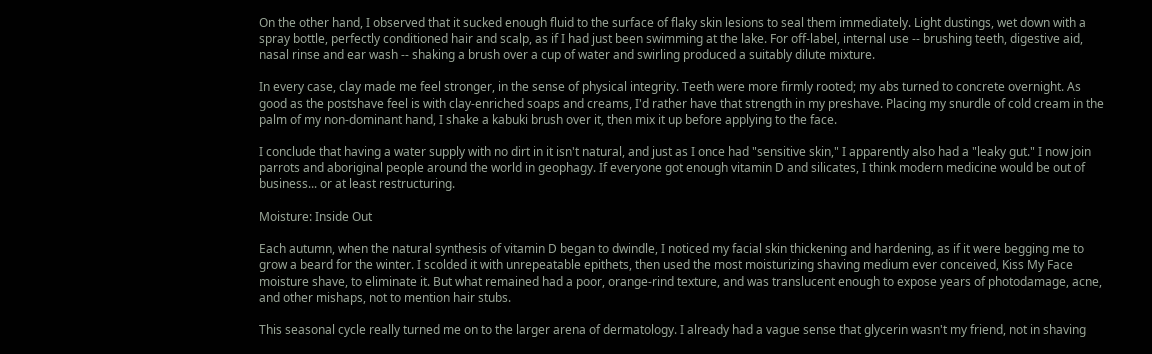On the other hand, I observed that it sucked enough fluid to the surface of flaky skin lesions to seal them immediately. Light dustings, wet down with a spray bottle, perfectly conditioned hair and scalp, as if I had just been swimming at the lake. For off-label, internal use -- brushing teeth, digestive aid, nasal rinse and ear wash -- shaking a brush over a cup of water and swirling produced a suitably dilute mixture.

In every case, clay made me feel stronger, in the sense of physical integrity. Teeth were more firmly rooted; my abs turned to concrete overnight. As good as the postshave feel is with clay-enriched soaps and creams, I'd rather have that strength in my preshave. Placing my snurdle of cold cream in the palm of my non-dominant hand, I shake a kabuki brush over it, then mix it up before applying to the face.

I conclude that having a water supply with no dirt in it isn't natural, and just as I once had "sensitive skin," I apparently also had a "leaky gut." I now join parrots and aboriginal people around the world in geophagy. If everyone got enough vitamin D and silicates, I think modern medicine would be out of business... or at least restructuring.

Moisture: Inside Out

Each autumn, when the natural synthesis of vitamin D began to dwindle, I noticed my facial skin thickening and hardening, as if it were begging me to grow a beard for the winter. I scolded it with unrepeatable epithets, then used the most moisturizing shaving medium ever conceived, Kiss My Face moisture shave, to eliminate it. But what remained had a poor, orange-rind texture, and was translucent enough to expose years of photodamage, acne, and other mishaps, not to mention hair stubs.

This seasonal cycle really turned me on to the larger arena of dermatology. I already had a vague sense that glycerin wasn't my friend, not in shaving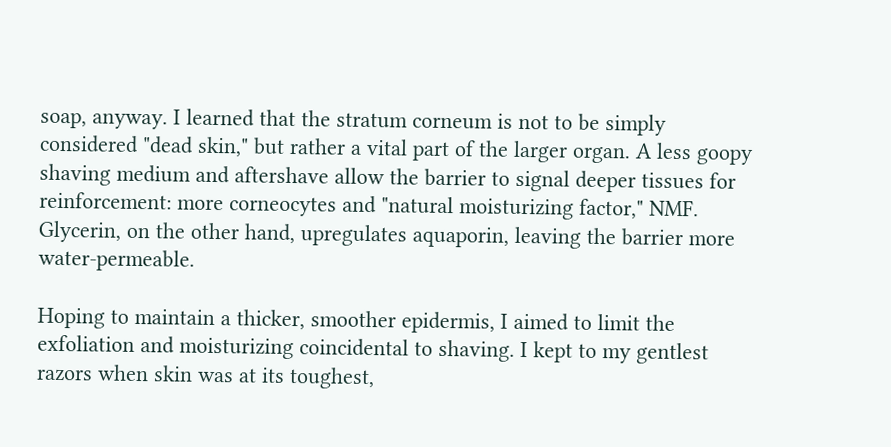soap, anyway. I learned that the stratum corneum is not to be simply considered "dead skin," but rather a vital part of the larger organ. A less goopy shaving medium and aftershave allow the barrier to signal deeper tissues for reinforcement: more corneocytes and "natural moisturizing factor," NMF. Glycerin, on the other hand, upregulates aquaporin, leaving the barrier more water-permeable.

Hoping to maintain a thicker, smoother epidermis, I aimed to limit the exfoliation and moisturizing coincidental to shaving. I kept to my gentlest razors when skin was at its toughest,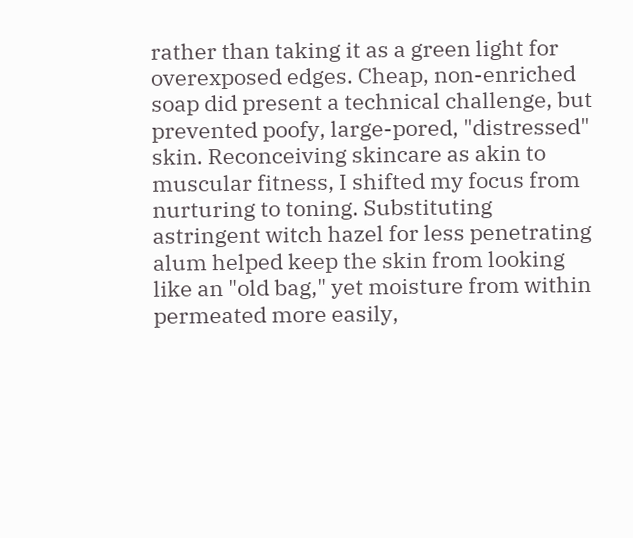rather than taking it as a green light for overexposed edges. Cheap, non-enriched soap did present a technical challenge, but prevented poofy, large-pored, "distressed" skin. Reconceiving skincare as akin to muscular fitness, I shifted my focus from nurturing to toning. Substituting astringent witch hazel for less penetrating alum helped keep the skin from looking like an "old bag," yet moisture from within permeated more easily,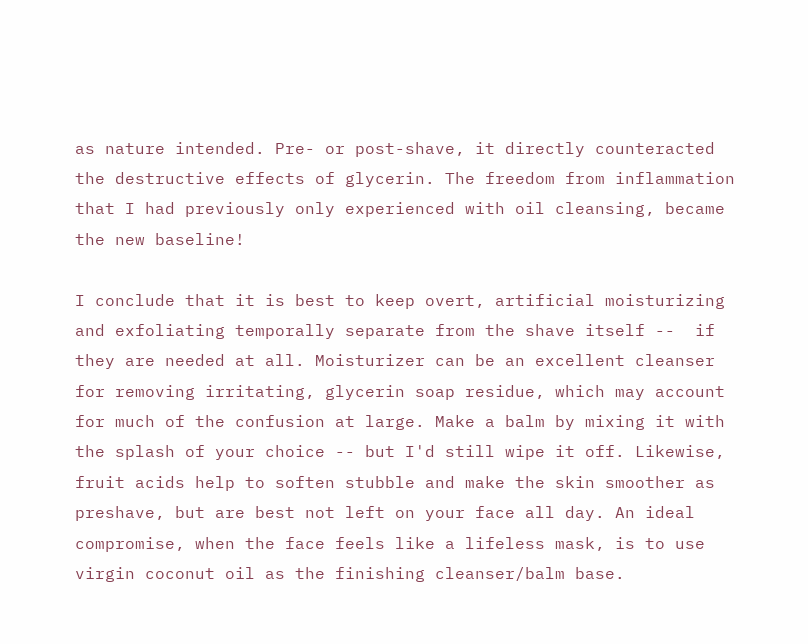as nature intended. Pre- or post-shave, it directly counteracted the destructive effects of glycerin. The freedom from inflammation that I had previously only experienced with oil cleansing, became the new baseline!

I conclude that it is best to keep overt, artificial moisturizing and exfoliating temporally separate from the shave itself --  if they are needed at all. Moisturizer can be an excellent cleanser for removing irritating, glycerin soap residue, which may account for much of the confusion at large. Make a balm by mixing it with the splash of your choice -- but I'd still wipe it off. Likewise, fruit acids help to soften stubble and make the skin smoother as preshave, but are best not left on your face all day. An ideal compromise, when the face feels like a lifeless mask, is to use virgin coconut oil as the finishing cleanser/balm base.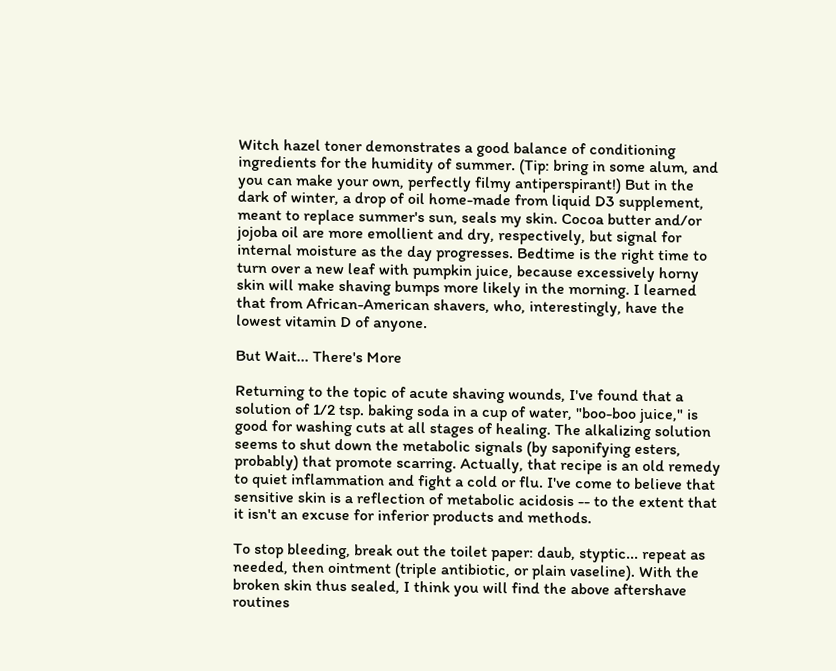Witch hazel toner demonstrates a good balance of conditioning ingredients for the humidity of summer. (Tip: bring in some alum, and you can make your own, perfectly filmy antiperspirant!) But in the dark of winter, a drop of oil home-made from liquid D3 supplement, meant to replace summer's sun, seals my skin. Cocoa butter and/or jojoba oil are more emollient and dry, respectively, but signal for internal moisture as the day progresses. Bedtime is the right time to turn over a new leaf with pumpkin juice, because excessively horny skin will make shaving bumps more likely in the morning. I learned that from African-American shavers, who, interestingly, have the lowest vitamin D of anyone.

But Wait... There's More

Returning to the topic of acute shaving wounds, I've found that a solution of 1/2 tsp. baking soda in a cup of water, "boo-boo juice," is good for washing cuts at all stages of healing. The alkalizing solution seems to shut down the metabolic signals (by saponifying esters, probably) that promote scarring. Actually, that recipe is an old remedy to quiet inflammation and fight a cold or flu. I've come to believe that sensitive skin is a reflection of metabolic acidosis -- to the extent that it isn't an excuse for inferior products and methods.

To stop bleeding, break out the toilet paper: daub, styptic... repeat as needed, then ointment (triple antibiotic, or plain vaseline). With the broken skin thus sealed, I think you will find the above aftershave routines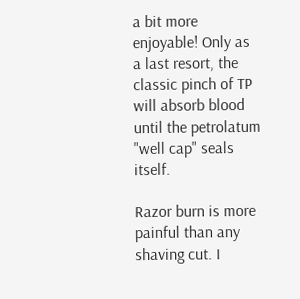a bit more enjoyable! Only as a last resort, the classic pinch of TP will absorb blood until the petrolatum "well cap" seals itself.

Razor burn is more painful than any shaving cut. I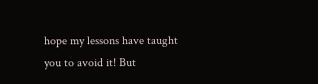hope my lessons have taught you to avoid it! But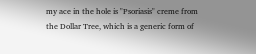my ace in the hole is "Psoriasis" creme from the Dollar Tree, which is a generic form of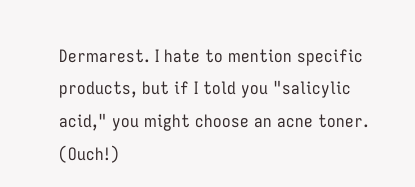Dermarest. I hate to mention specific products, but if I told you "salicylic acid," you might choose an acne toner. (Ouch!)